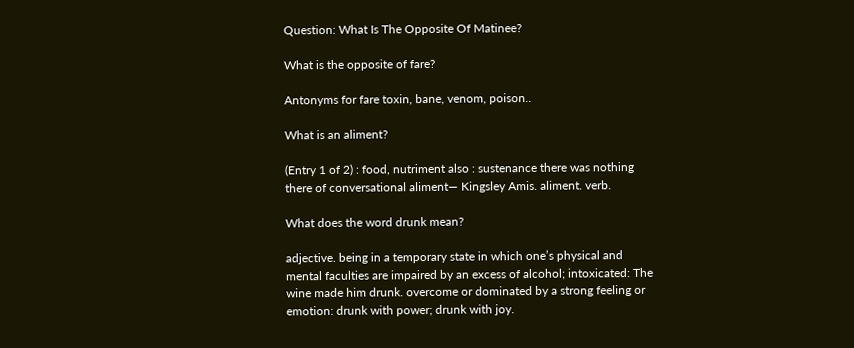Question: What Is The Opposite Of Matinee?

What is the opposite of fare?

Antonyms for fare toxin, bane, venom, poison..

What is an aliment?

(Entry 1 of 2) : food, nutriment also : sustenance there was nothing there of conversational aliment— Kingsley Amis. aliment. verb.

What does the word drunk mean?

adjective. being in a temporary state in which one’s physical and mental faculties are impaired by an excess of alcohol; intoxicated: The wine made him drunk. overcome or dominated by a strong feeling or emotion: drunk with power; drunk with joy.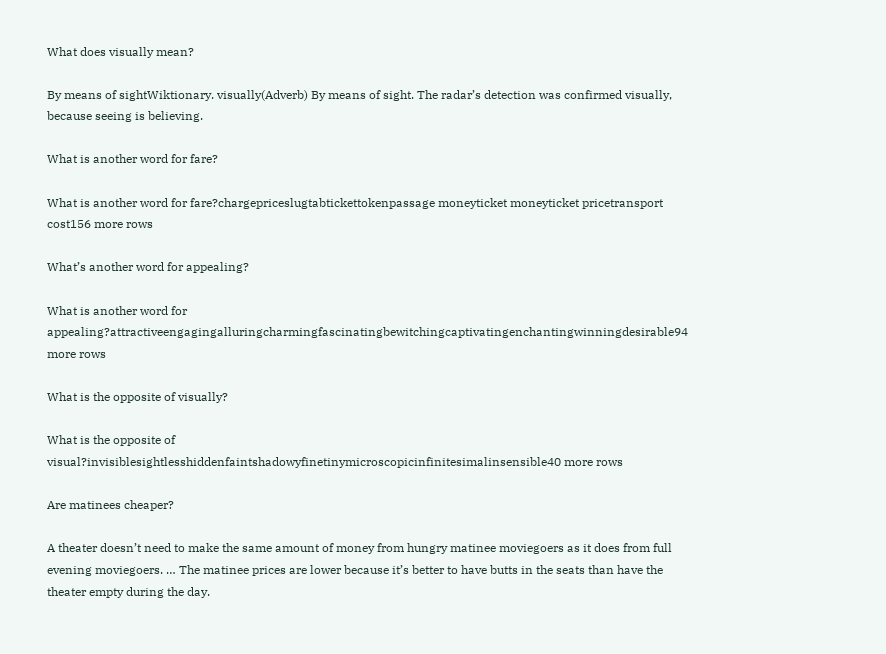What does visually mean?

By means of sightWiktionary. visually(Adverb) By means of sight. The radar’s detection was confirmed visually, because seeing is believing.

What is another word for fare?

What is another word for fare?chargepriceslugtabtickettokenpassage moneyticket moneyticket pricetransport cost156 more rows

What’s another word for appealing?

What is another word for appealing?attractiveengagingalluringcharmingfascinatingbewitchingcaptivatingenchantingwinningdesirable94 more rows

What is the opposite of visually?

What is the opposite of visual?invisiblesightlesshiddenfaintshadowyfinetinymicroscopicinfinitesimalinsensible40 more rows

Are matinees cheaper?

A theater doesn’t need to make the same amount of money from hungry matinee moviegoers as it does from full evening moviegoers. … The matinee prices are lower because it’s better to have butts in the seats than have the theater empty during the day.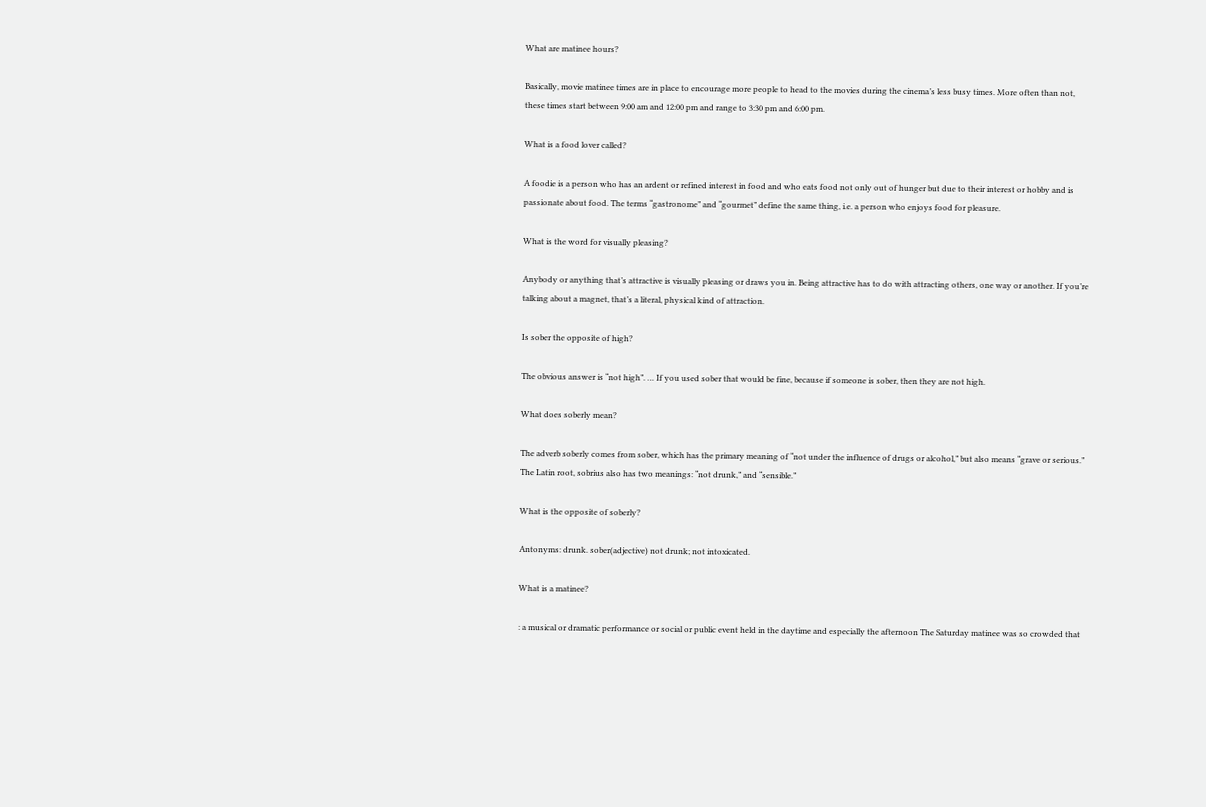What are matinee hours?

Basically, movie matinee times are in place to encourage more people to head to the movies during the cinema’s less busy times. More often than not, these times start between 9:00 am and 12:00 pm and range to 3:30 pm and 6:00 pm.

What is a food lover called?

A foodie is a person who has an ardent or refined interest in food and who eats food not only out of hunger but due to their interest or hobby and is passionate about food. The terms “gastronome” and “gourmet” define the same thing, i.e. a person who enjoys food for pleasure.

What is the word for visually pleasing?

Anybody or anything that’s attractive is visually pleasing or draws you in. Being attractive has to do with attracting others, one way or another. If you’re talking about a magnet, that’s a literal, physical kind of attraction.

Is sober the opposite of high?

The obvious answer is “not high”. … If you used sober that would be fine, because if someone is sober, then they are not high.

What does soberly mean?

The adverb soberly comes from sober, which has the primary meaning of “not under the influence of drugs or alcohol,” but also means “grave or serious.” The Latin root, sobrius also has two meanings: “not drunk,” and “sensible.”

What is the opposite of soberly?

Antonyms: drunk. sober(adjective) not drunk; not intoxicated.

What is a matinee?

: a musical or dramatic performance or social or public event held in the daytime and especially the afternoon The Saturday matinee was so crowded that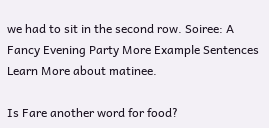we had to sit in the second row. Soiree: A Fancy Evening Party More Example Sentences Learn More about matinee.

Is Fare another word for food?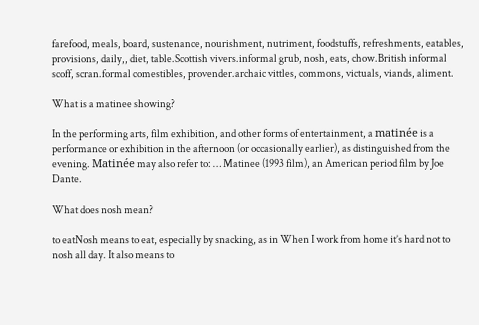farefood, meals, board, sustenance, nourishment, nutriment, foodstuffs, refreshments, eatables, provisions, daily,, diet, table.Scottish vivers.informal grub, nosh, eats, chow.British informal scoff, scran.formal comestibles, provender.archaic vittles, commons, victuals, viands, aliment.

What is a matinee showing?

In the performing arts, film exhibition, and other forms of entertainment, a matinée is a performance or exhibition in the afternoon (or occasionally earlier), as distinguished from the evening. Matinée may also refer to: … Matinee (1993 film), an American period film by Joe Dante.

What does nosh mean?

to eatNosh means to eat, especially by snacking, as in When I work from home it’s hard not to nosh all day. It also means to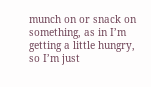munch on or snack on something, as in I’m getting a little hungry, so I’m just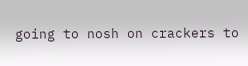going to nosh on crackers to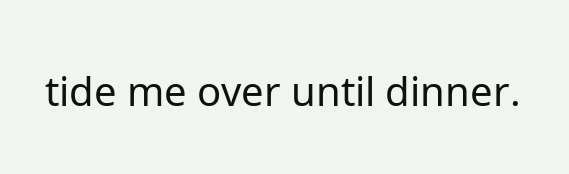tide me over until dinner.